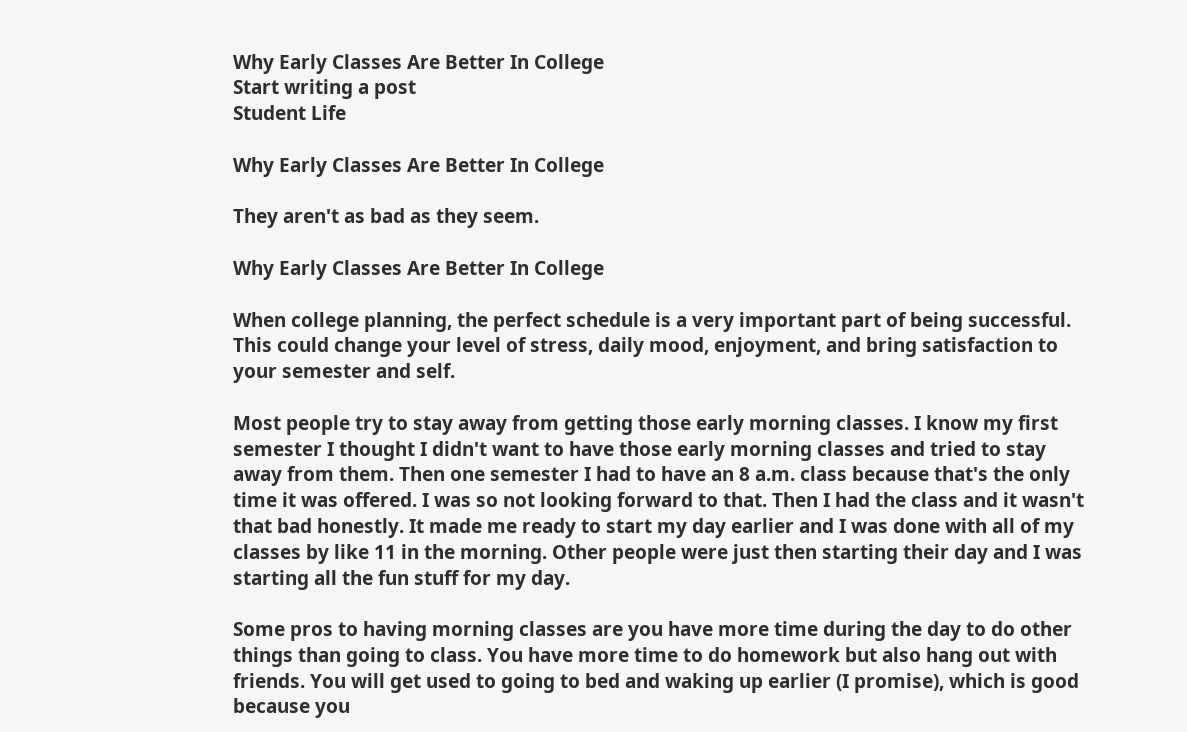Why Early Classes Are Better In College
Start writing a post
Student Life

Why Early Classes Are Better In College

They aren't as bad as they seem.

Why Early Classes Are Better In College

When college planning, the perfect schedule is a very important part of being successful. This could change your level of stress, daily mood, enjoyment, and bring satisfaction to your semester and self.

Most people try to stay away from getting those early morning classes. I know my first semester I thought I didn't want to have those early morning classes and tried to stay away from them. Then one semester I had to have an 8 a.m. class because that's the only time it was offered. I was so not looking forward to that. Then I had the class and it wasn't that bad honestly. It made me ready to start my day earlier and I was done with all of my classes by like 11 in the morning. Other people were just then starting their day and I was starting all the fun stuff for my day.

Some pros to having morning classes are you have more time during the day to do other things than going to class. You have more time to do homework but also hang out with friends. You will get used to going to bed and waking up earlier (I promise), which is good because you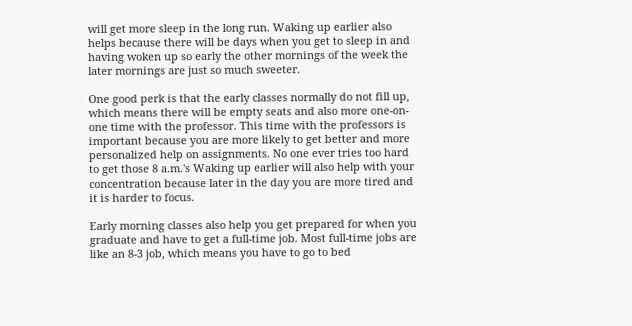will get more sleep in the long run. Waking up earlier also helps because there will be days when you get to sleep in and having woken up so early the other mornings of the week the later mornings are just so much sweeter.

One good perk is that the early classes normally do not fill up, which means there will be empty seats and also more one-on-one time with the professor. This time with the professors is important because you are more likely to get better and more personalized help on assignments. No one ever tries too hard to get those 8 a.m.'s Waking up earlier will also help with your concentration because later in the day you are more tired and it is harder to focus.

Early morning classes also help you get prepared for when you graduate and have to get a full-time job. Most full-time jobs are like an 8-3 job, which means you have to go to bed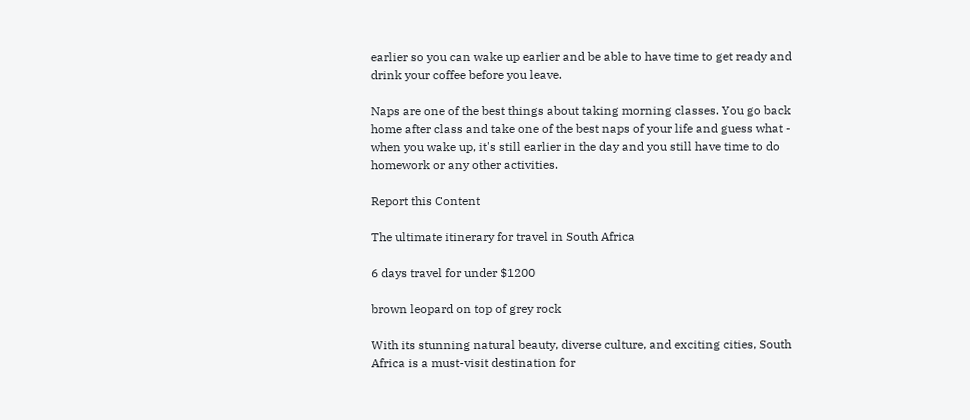earlier so you can wake up earlier and be able to have time to get ready and drink your coffee before you leave.

Naps are one of the best things about taking morning classes. You go back home after class and take one of the best naps of your life and guess what - when you wake up, it's still earlier in the day and you still have time to do homework or any other activities.

Report this Content

The ultimate itinerary for travel in South Africa

6 days travel for under $1200

brown leopard on top of grey rock

With its stunning natural beauty, diverse culture, and exciting cities, South Africa is a must-visit destination for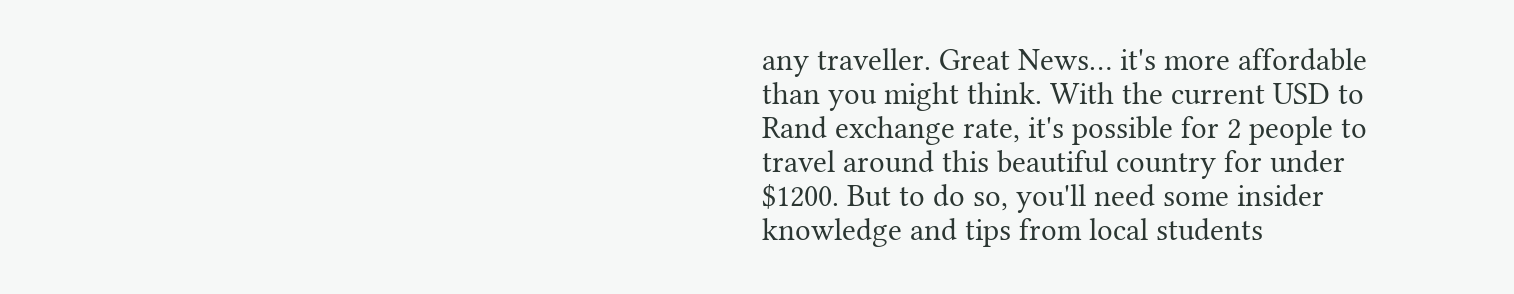any traveller. Great News… it's more affordable than you might think. With the current USD to Rand exchange rate, it's possible for 2 people to travel around this beautiful country for under $1200. But to do so, you'll need some insider knowledge and tips from local students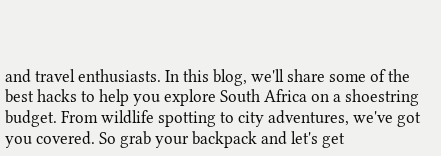and travel enthusiasts. In this blog, we'll share some of the best hacks to help you explore South Africa on a shoestring budget. From wildlife spotting to city adventures, we've got you covered. So grab your backpack and let's get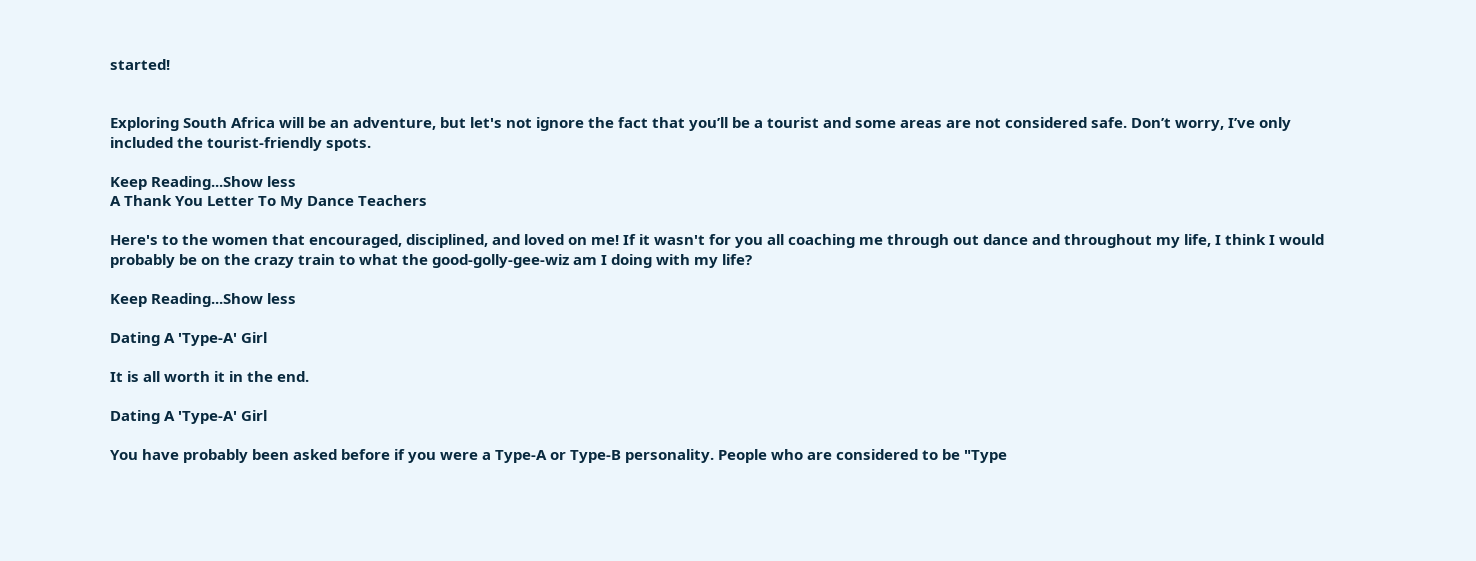started!


Exploring South Africa will be an adventure, but let's not ignore the fact that you’ll be a tourist and some areas are not considered safe. Don’t worry, I’ve only included the tourist-friendly spots.

Keep Reading...Show less
A Thank You Letter To My Dance Teachers

Here's to the women that encouraged, disciplined, and loved on me! If it wasn't for you all coaching me through out dance and throughout my life, I think I would probably be on the crazy train to what the good-golly-gee-wiz am I doing with my life?

Keep Reading...Show less

Dating A 'Type-A' Girl

It is all worth it in the end.

Dating A 'Type-A' Girl

You have probably been asked before if you were a Type-A or Type-B personality. People who are considered to be "Type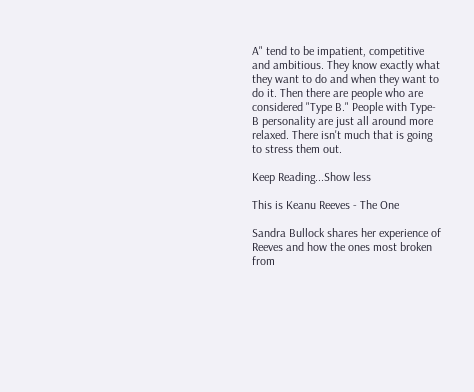A" tend to be impatient, competitive and ambitious. They know exactly what they want to do and when they want to do it. Then there are people who are considered "Type B." People with Type-B personality are just all around more relaxed. There isn't much that is going to stress them out.

Keep Reading...Show less

This is Keanu Reeves - The One

Sandra Bullock shares her experience of Reeves and how the ones most broken from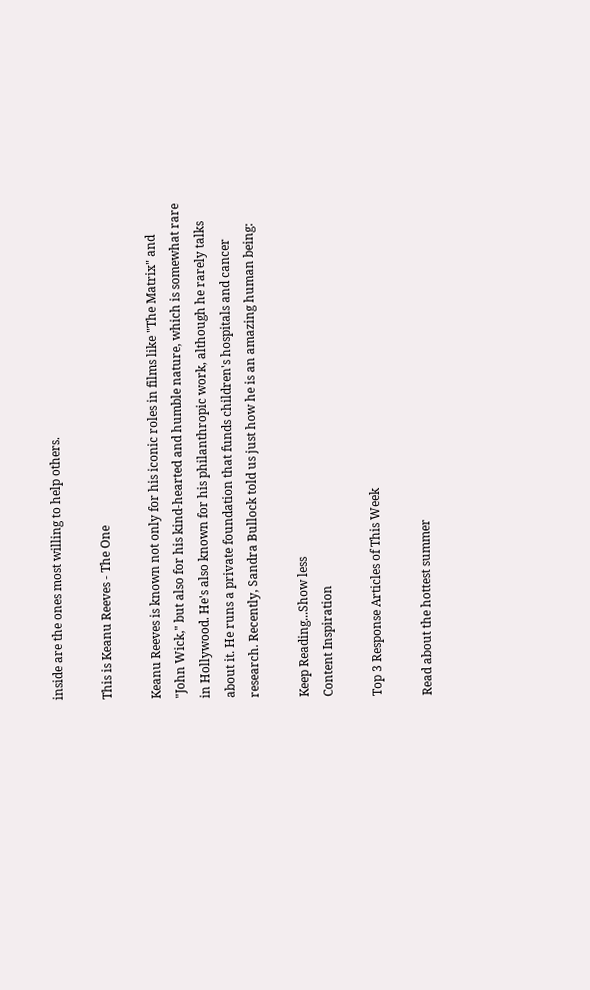inside are the ones most willing to help others.

This is Keanu Reeves - The One

Keanu Reeves is known not only for his iconic roles in films like "The Matrix" and "John Wick," but also for his kind-hearted and humble nature, which is somewhat rare in Hollywood. He's also known for his philanthropic work, although he rarely talks about it. He runs a private foundation that funds children's hospitals and cancer research. Recently, Sandra Bullock told us just how he is an amazing human being:

Keep Reading...Show less
Content Inspiration

Top 3 Response Articles of This Week

Read about the hottest summer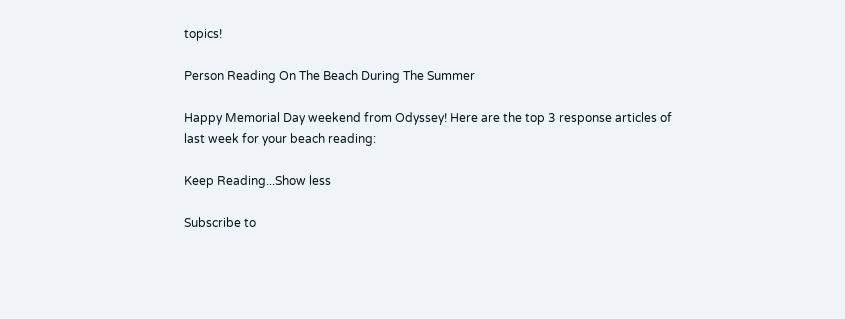topics!

Person Reading On The Beach During The Summer

Happy Memorial Day weekend from Odyssey! Here are the top 3 response articles of last week for your beach reading:

Keep Reading...Show less

Subscribe to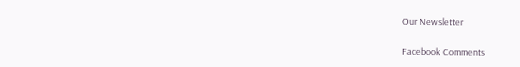Our Newsletter

Facebook Comments